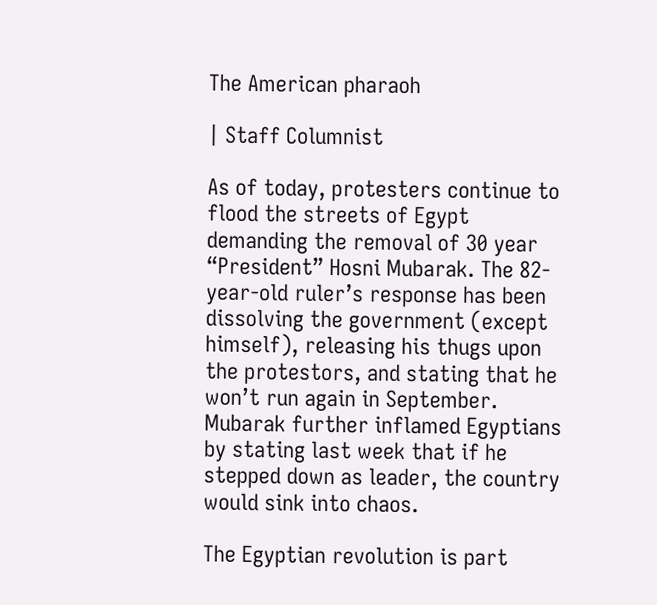The American pharaoh

| Staff Columnist

As of today, protesters continue to flood the streets of Egypt demanding the removal of 30 year “President” Hosni Mubarak. The 82-year-old ruler’s response has been dissolving the government (except himself), releasing his thugs upon the protestors, and stating that he won’t run again in September. Mubarak further inflamed Egyptians by stating last week that if he stepped down as leader, the country would sink into chaos.

The Egyptian revolution is part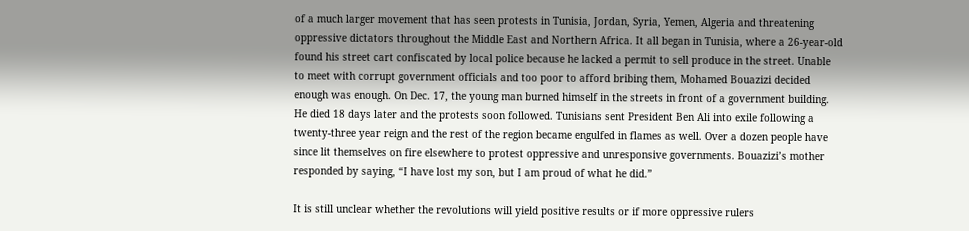of a much larger movement that has seen protests in Tunisia, Jordan, Syria, Yemen, Algeria and threatening oppressive dictators throughout the Middle East and Northern Africa. It all began in Tunisia, where a 26-year-old found his street cart confiscated by local police because he lacked a permit to sell produce in the street. Unable to meet with corrupt government officials and too poor to afford bribing them, Mohamed Bouazizi decided enough was enough. On Dec. 17, the young man burned himself in the streets in front of a government building. He died 18 days later and the protests soon followed. Tunisians sent President Ben Ali into exile following a twenty-three year reign and the rest of the region became engulfed in flames as well. Over a dozen people have since lit themselves on fire elsewhere to protest oppressive and unresponsive governments. Bouazizi’s mother responded by saying, “I have lost my son, but I am proud of what he did.”

It is still unclear whether the revolutions will yield positive results or if more oppressive rulers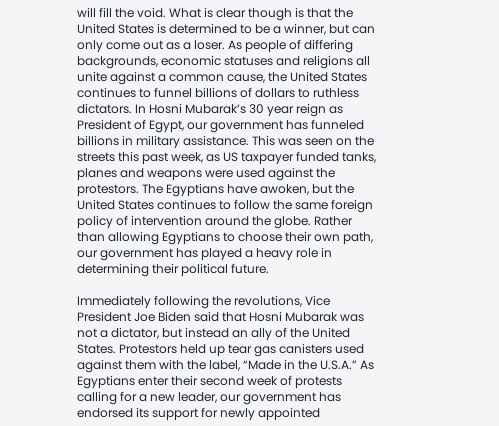will fill the void. What is clear though is that the United States is determined to be a winner, but can only come out as a loser. As people of differing backgrounds, economic statuses and religions all unite against a common cause, the United States continues to funnel billions of dollars to ruthless dictators. In Hosni Mubarak’s 30 year reign as President of Egypt, our government has funneled billions in military assistance. This was seen on the streets this past week, as US taxpayer funded tanks, planes and weapons were used against the protestors. The Egyptians have awoken, but the United States continues to follow the same foreign policy of intervention around the globe. Rather than allowing Egyptians to choose their own path, our government has played a heavy role in determining their political future.

Immediately following the revolutions, Vice President Joe Biden said that Hosni Mubarak was not a dictator, but instead an ally of the United States. Protestors held up tear gas canisters used against them with the label, “Made in the U.S.A.” As Egyptians enter their second week of protests calling for a new leader, our government has endorsed its support for newly appointed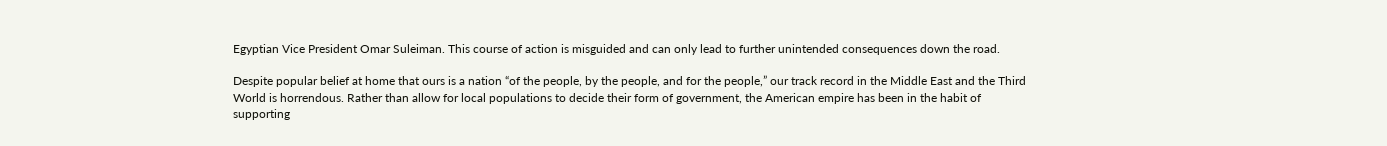Egyptian Vice President Omar Suleiman. This course of action is misguided and can only lead to further unintended consequences down the road.

Despite popular belief at home that ours is a nation “of the people, by the people, and for the people,” our track record in the Middle East and the Third World is horrendous. Rather than allow for local populations to decide their form of government, the American empire has been in the habit of supporting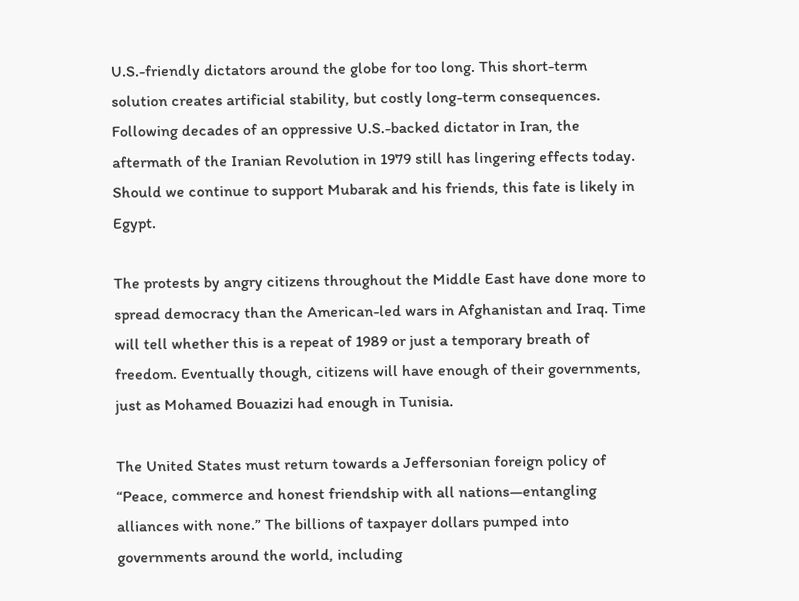U.S.-friendly dictators around the globe for too long. This short-term solution creates artificial stability, but costly long-term consequences. Following decades of an oppressive U.S.-backed dictator in Iran, the aftermath of the Iranian Revolution in 1979 still has lingering effects today. Should we continue to support Mubarak and his friends, this fate is likely in Egypt.

The protests by angry citizens throughout the Middle East have done more to spread democracy than the American-led wars in Afghanistan and Iraq. Time will tell whether this is a repeat of 1989 or just a temporary breath of freedom. Eventually though, citizens will have enough of their governments, just as Mohamed Bouazizi had enough in Tunisia.

The United States must return towards a Jeffersonian foreign policy of “Peace, commerce and honest friendship with all nations—entangling alliances with none.” The billions of taxpayer dollars pumped into governments around the world, including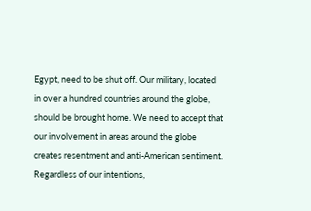Egypt, need to be shut off. Our military, located in over a hundred countries around the globe, should be brought home. We need to accept that our involvement in areas around the globe creates resentment and anti-American sentiment. Regardless of our intentions,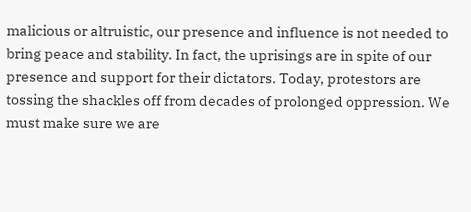malicious or altruistic, our presence and influence is not needed to bring peace and stability. In fact, the uprisings are in spite of our presence and support for their dictators. Today, protestors are tossing the shackles off from decades of prolonged oppression. We must make sure we are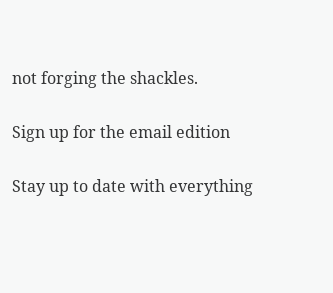not forging the shackles.

Sign up for the email edition

Stay up to date with everything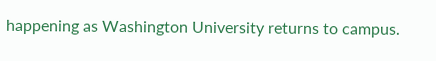happening as Washington University returns to campus.